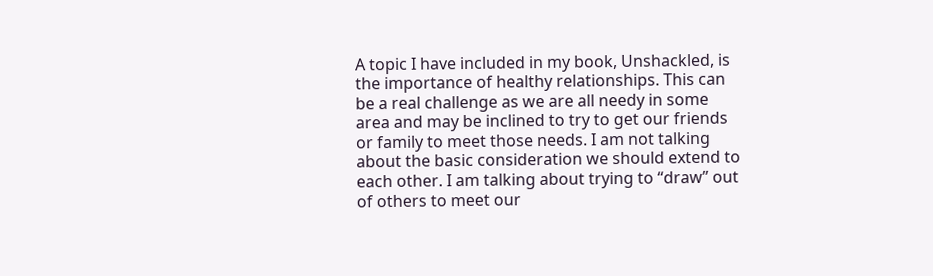A topic I have included in my book, Unshackled, is the importance of healthy relationships. This can be a real challenge as we are all needy in some area and may be inclined to try to get our friends or family to meet those needs. I am not talking about the basic consideration we should extend to each other. I am talking about trying to “draw” out of others to meet our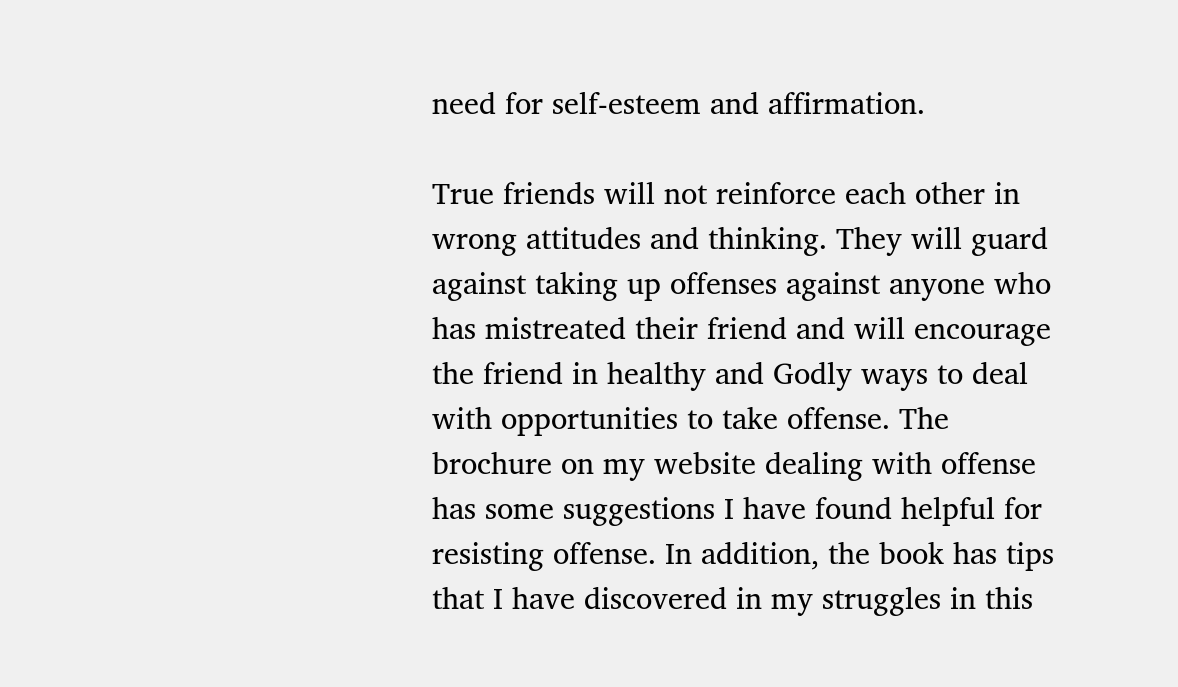need for self-esteem and affirmation.

True friends will not reinforce each other in wrong attitudes and thinking. They will guard against taking up offenses against anyone who has mistreated their friend and will encourage the friend in healthy and Godly ways to deal with opportunities to take offense. The brochure on my website dealing with offense has some suggestions I have found helpful for resisting offense. In addition, the book has tips that I have discovered in my struggles in this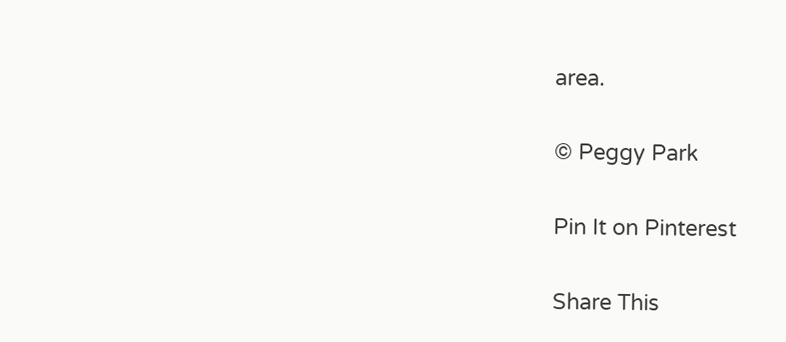area.

© Peggy Park

Pin It on Pinterest

Share This